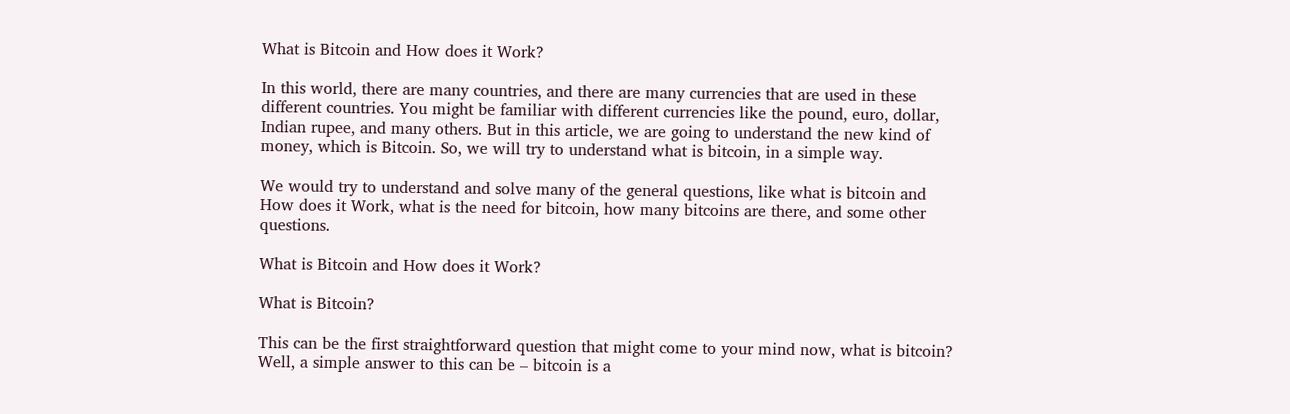What is Bitcoin and How does it Work?

In this world, there are many countries, and there are many currencies that are used in these different countries. You might be familiar with different currencies like the pound, euro, dollar, Indian rupee, and many others. But in this article, we are going to understand the new kind of money, which is Bitcoin. So, we will try to understand what is bitcoin, in a simple way.

We would try to understand and solve many of the general questions, like what is bitcoin and How does it Work, what is the need for bitcoin, how many bitcoins are there, and some other questions.

What is Bitcoin and How does it Work?

What is Bitcoin?

This can be the first straightforward question that might come to your mind now, what is bitcoin? Well, a simple answer to this can be – bitcoin is a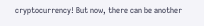cryptocurrency! But now, there can be another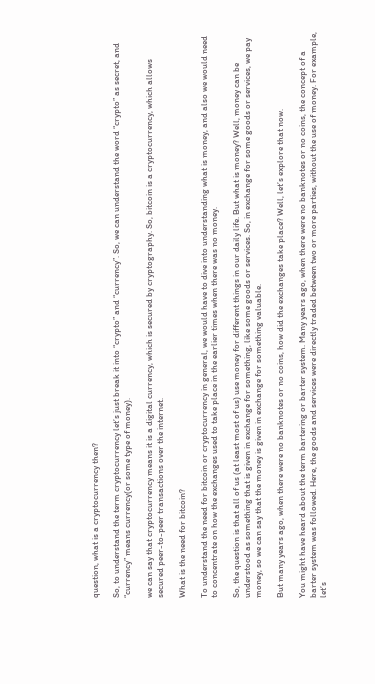question, what is a cryptocurrency then?

So, to understand the term cryptocurrency let’s just break it into “crypto” and “currency”. So, we can understand the word “crypto” as secret, and “currency” means currency(or some type of money).

we can say that cryptocurrency means it is a digital currency, which is secured by cryptography. So, bitcoin is a cryptocurrency, which allows secured peer-to-peer transactions over the internet.

What is the need for bitcoin?

To understand the need for bitcoin or cryptocurrency in general, we would have to dive into understanding what is money, and also we would need to concentrate on how the exchanges used to take place in the earlier times when there was no money.

So, the question is that all of us (at least most of us) use money for different things in our daily life. But what is money? Well, money can be understood as something that is given in exchange for something, like some goods or services. So, in exchange for some goods or services, we pay money, so we can say that the money is given in exchange for something valuable.

But many years ago, when there were no banknotes or no coins, how did the exchanges take place? Well, let’s explore that now.

You might have heard about the term bartering or barter system. Many years ago, when there were no banknotes or no coins, the concept of a barter system was followed. Here, the goods and services were directly traded between two or more parties, without the use of money. For example, let’s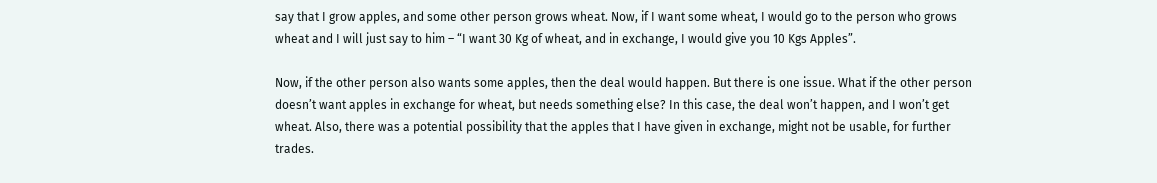say that I grow apples, and some other person grows wheat. Now, if I want some wheat, I would go to the person who grows wheat and I will just say to him – “I want 30 Kg of wheat, and in exchange, I would give you 10 Kgs Apples”.

Now, if the other person also wants some apples, then the deal would happen. But there is one issue. What if the other person doesn’t want apples in exchange for wheat, but needs something else? In this case, the deal won’t happen, and I won’t get wheat. Also, there was a potential possibility that the apples that I have given in exchange, might not be usable, for further trades.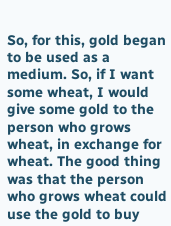So, for this, gold began to be used as a medium. So, if I want some wheat, I would give some gold to the person who grows wheat, in exchange for wheat. The good thing was that the person who grows wheat could use the gold to buy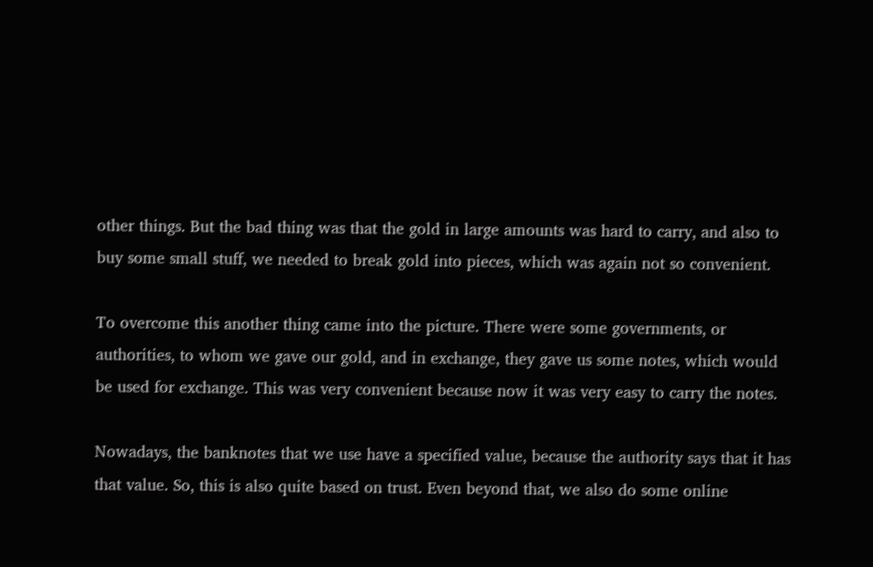other things. But the bad thing was that the gold in large amounts was hard to carry, and also to buy some small stuff, we needed to break gold into pieces, which was again not so convenient.

To overcome this another thing came into the picture. There were some governments, or authorities, to whom we gave our gold, and in exchange, they gave us some notes, which would be used for exchange. This was very convenient because now it was very easy to carry the notes.

Nowadays, the banknotes that we use have a specified value, because the authority says that it has that value. So, this is also quite based on trust. Even beyond that, we also do some online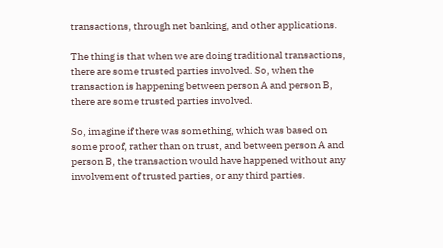transactions, through net banking, and other applications.

The thing is that when we are doing traditional transactions, there are some trusted parties involved. So, when the transaction is happening between person A and person B, there are some trusted parties involved.

So, imagine if there was something, which was based on some proof, rather than on trust, and between person A and person B, the transaction would have happened without any involvement of trusted parties, or any third parties.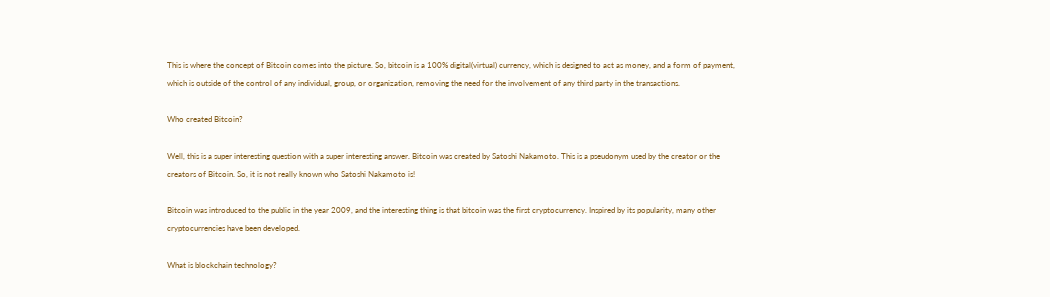This is where the concept of Bitcoin comes into the picture. So, bitcoin is a 100% digital(virtual) currency, which is designed to act as money, and a form of payment, which is outside of the control of any individual, group, or organization, removing the need for the involvement of any third party in the transactions.

Who created Bitcoin?

Well, this is a super interesting question with a super interesting answer. Bitcoin was created by Satoshi Nakamoto. This is a pseudonym used by the creator or the creators of Bitcoin. So, it is not really known who Satoshi Nakamoto is!

Bitcoin was introduced to the public in the year 2009, and the interesting thing is that bitcoin was the first cryptocurrency. Inspired by its popularity, many other cryptocurrencies have been developed.

What is blockchain technology?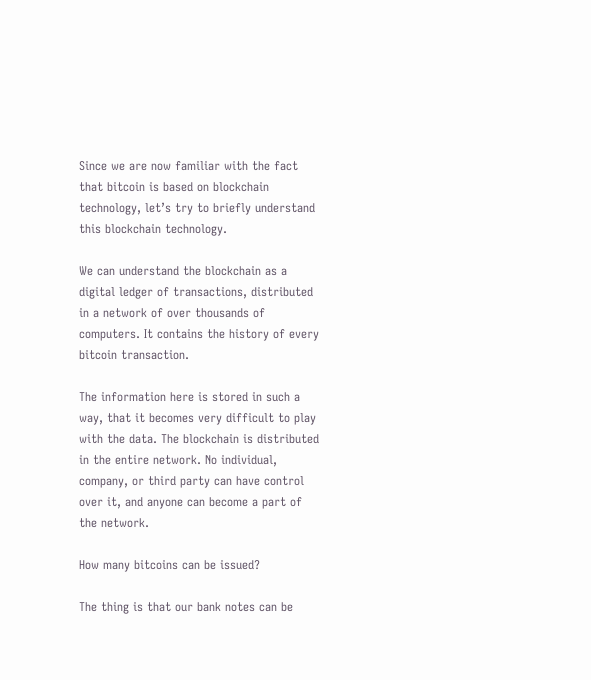Since we are now familiar with the fact that bitcoin is based on blockchain technology, let’s try to briefly understand this blockchain technology.

We can understand the blockchain as a digital ledger of transactions, distributed in a network of over thousands of computers. It contains the history of every bitcoin transaction.

The information here is stored in such a way, that it becomes very difficult to play with the data. The blockchain is distributed in the entire network. No individual, company, or third party can have control over it, and anyone can become a part of the network.

How many bitcoins can be issued?

The thing is that our bank notes can be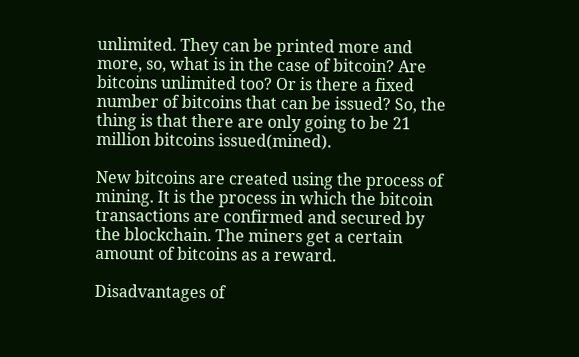unlimited. They can be printed more and more, so, what is in the case of bitcoin? Are bitcoins unlimited too? Or is there a fixed number of bitcoins that can be issued? So, the thing is that there are only going to be 21 million bitcoins issued(mined).

New bitcoins are created using the process of mining. It is the process in which the bitcoin transactions are confirmed and secured by the blockchain. The miners get a certain amount of bitcoins as a reward.

Disadvantages of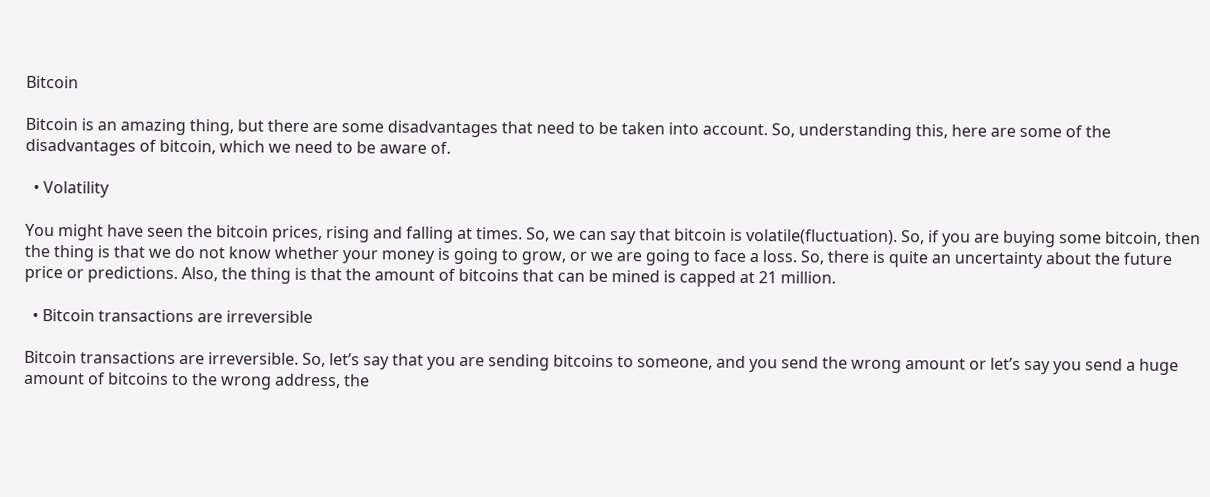Bitcoin

Bitcoin is an amazing thing, but there are some disadvantages that need to be taken into account. So, understanding this, here are some of the disadvantages of bitcoin, which we need to be aware of.

  • Volatility

You might have seen the bitcoin prices, rising and falling at times. So, we can say that bitcoin is volatile(fluctuation). So, if you are buying some bitcoin, then the thing is that we do not know whether your money is going to grow, or we are going to face a loss. So, there is quite an uncertainty about the future price or predictions. Also, the thing is that the amount of bitcoins that can be mined is capped at 21 million.

  • Bitcoin transactions are irreversible

Bitcoin transactions are irreversible. So, let’s say that you are sending bitcoins to someone, and you send the wrong amount or let’s say you send a huge amount of bitcoins to the wrong address, the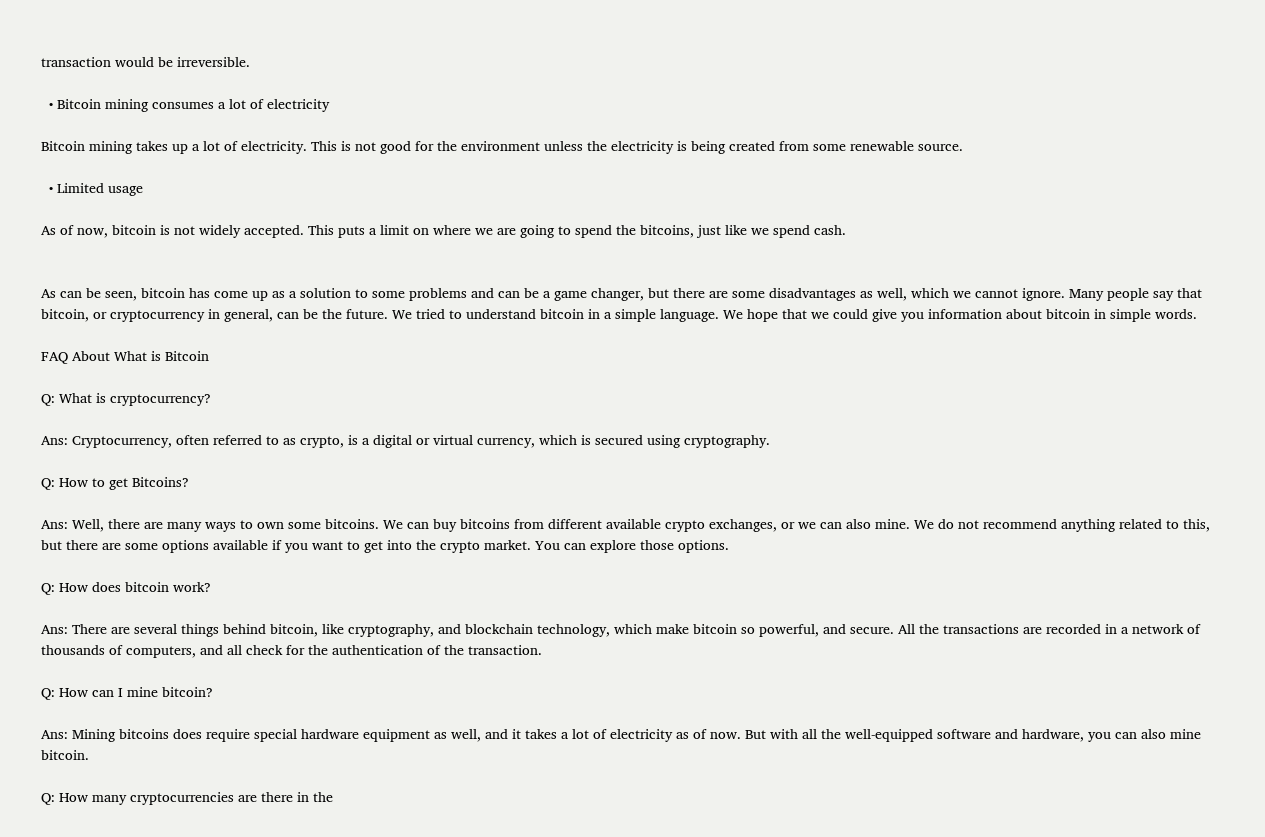transaction would be irreversible.

  • Bitcoin mining consumes a lot of electricity

Bitcoin mining takes up a lot of electricity. This is not good for the environment unless the electricity is being created from some renewable source.

  • Limited usage

As of now, bitcoin is not widely accepted. This puts a limit on where we are going to spend the bitcoins, just like we spend cash.


As can be seen, bitcoin has come up as a solution to some problems and can be a game changer, but there are some disadvantages as well, which we cannot ignore. Many people say that bitcoin, or cryptocurrency in general, can be the future. We tried to understand bitcoin in a simple language. We hope that we could give you information about bitcoin in simple words.

FAQ About What is Bitcoin

Q: What is cryptocurrency?

Ans: Cryptocurrency, often referred to as crypto, is a digital or virtual currency, which is secured using cryptography.

Q: How to get Bitcoins?

Ans: Well, there are many ways to own some bitcoins. We can buy bitcoins from different available crypto exchanges, or we can also mine. We do not recommend anything related to this, but there are some options available if you want to get into the crypto market. You can explore those options.

Q: How does bitcoin work?

Ans: There are several things behind bitcoin, like cryptography, and blockchain technology, which make bitcoin so powerful, and secure. All the transactions are recorded in a network of thousands of computers, and all check for the authentication of the transaction.

Q: How can I mine bitcoin?

Ans: Mining bitcoins does require special hardware equipment as well, and it takes a lot of electricity as of now. But with all the well-equipped software and hardware, you can also mine bitcoin.

Q: How many cryptocurrencies are there in the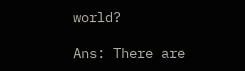world?

Ans: There are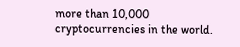more than 10,000 cryptocurrencies in the world.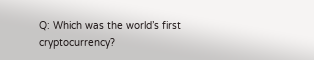Q: Which was the world’s first cryptocurrency?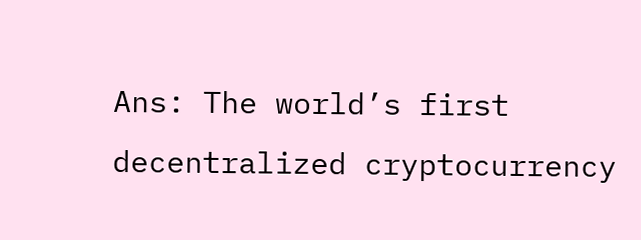Ans: The world’s first decentralized cryptocurrency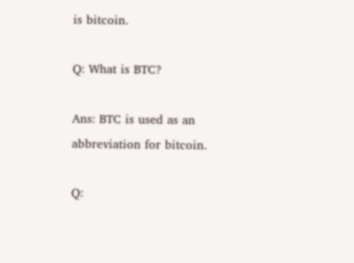is bitcoin.

Q: What is BTC?

Ans: BTC is used as an abbreviation for bitcoin.

Q: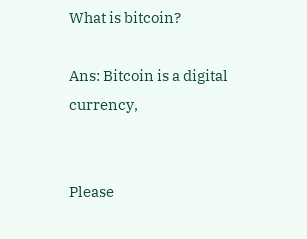What is bitcoin?

Ans: Bitcoin is a digital currency,


Please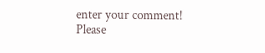enter your comment!
Please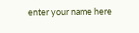enter your name here